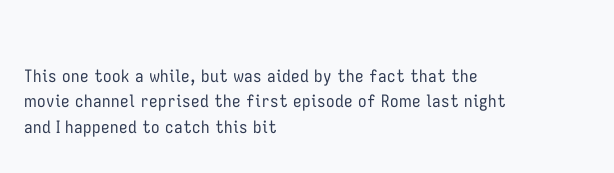This one took a while, but was aided by the fact that the movie channel reprised the first episode of Rome last night and I happened to catch this bit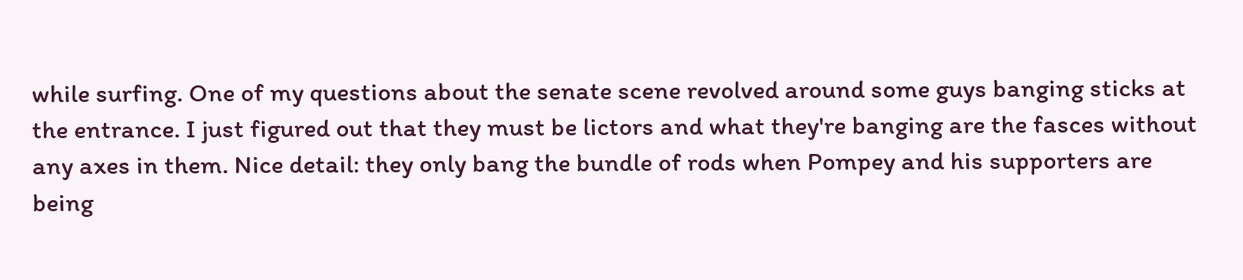while surfing. One of my questions about the senate scene revolved around some guys banging sticks at the entrance. I just figured out that they must be lictors and what they're banging are the fasces without any axes in them. Nice detail: they only bang the bundle of rods when Pompey and his supporters are being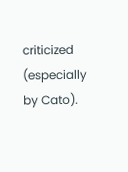criticized (especially by Cato).